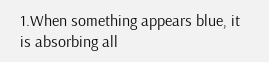1.When something appears blue, it is absorbing all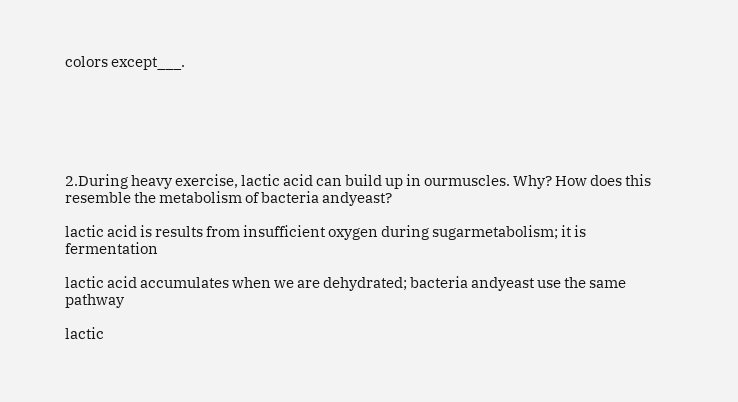colors except___.






2.During heavy exercise, lactic acid can build up in ourmuscles. Why? How does this resemble the metabolism of bacteria andyeast?

lactic acid is results from insufficient oxygen during sugarmetabolism; it is fermentation

lactic acid accumulates when we are dehydrated; bacteria andyeast use the same pathway

lactic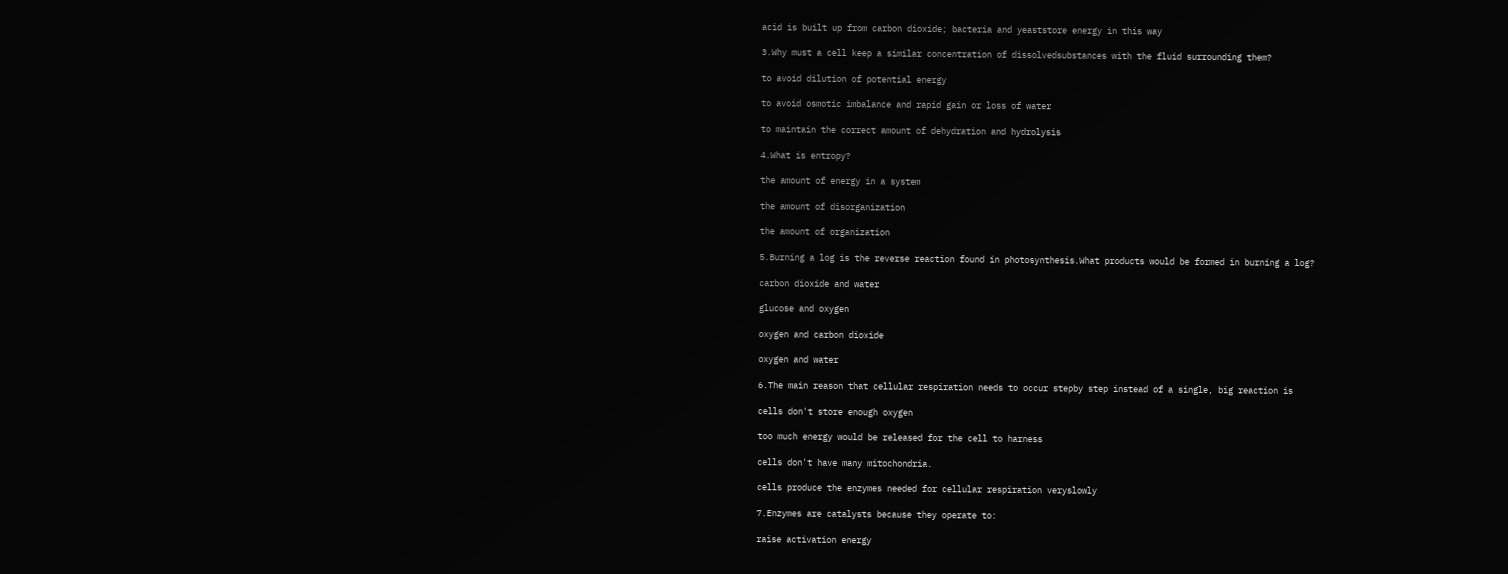acid is built up from carbon dioxide; bacteria and yeaststore energy in this way

3.Why must a cell keep a similar concentration of dissolvedsubstances with the fluid surrounding them?

to avoid dilution of potential energy

to avoid osmotic imbalance and rapid gain or loss of water

to maintain the correct amount of dehydration and hydrolysis

4.What is entropy?

the amount of energy in a system

the amount of disorganization

the amount of organization

5.Burning a log is the reverse reaction found in photosynthesis.What products would be formed in burning a log?

carbon dioxide and water

glucose and oxygen

oxygen and carbon dioxide

oxygen and water

6.The main reason that cellular respiration needs to occur stepby step instead of a single, big reaction is

cells don't store enough oxygen

too much energy would be released for the cell to harness

cells don't have many mitochondria.

cells produce the enzymes needed for cellular respiration veryslowly

7.Enzymes are catalysts because they operate to:

raise activation energy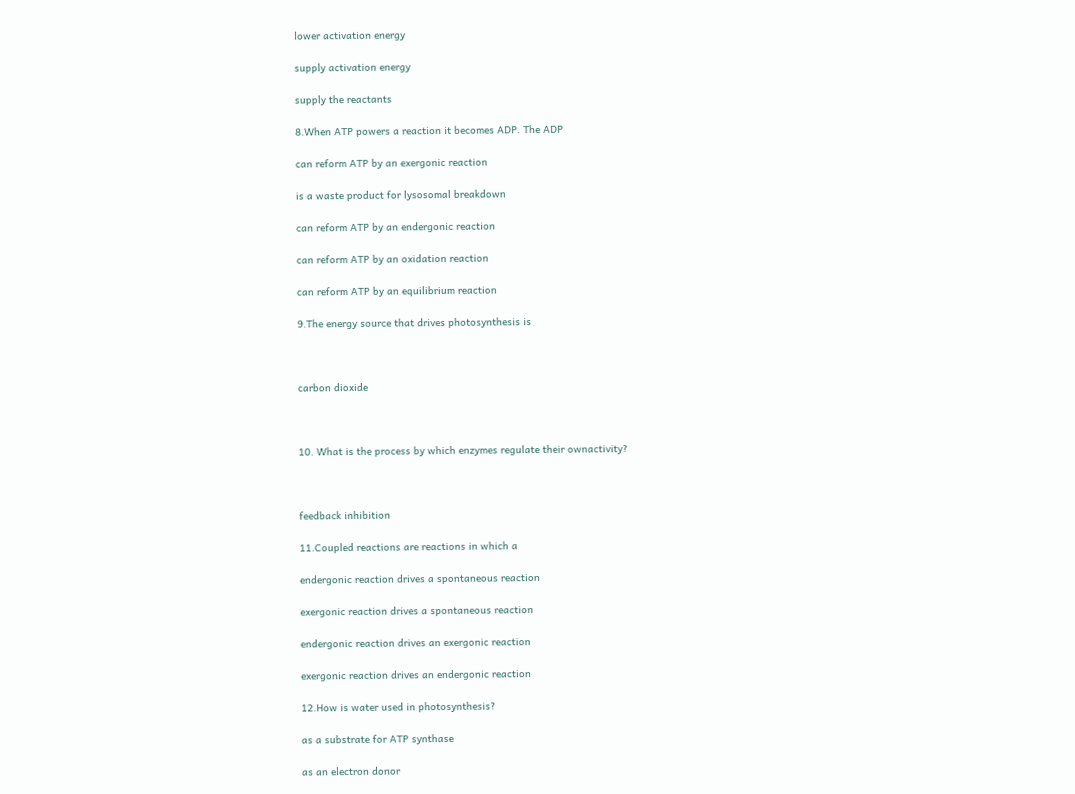lower activation energy

supply activation energy

supply the reactants

8.When ATP powers a reaction it becomes ADP. The ADP

can reform ATP by an exergonic reaction

is a waste product for lysosomal breakdown

can reform ATP by an endergonic reaction

can reform ATP by an oxidation reaction

can reform ATP by an equilibrium reaction

9.The energy source that drives photosynthesis is



carbon dioxide



10. What is the process by which enzymes regulate their ownactivity?



feedback inhibition

11.Coupled reactions are reactions in which a

endergonic reaction drives a spontaneous reaction

exergonic reaction drives a spontaneous reaction

endergonic reaction drives an exergonic reaction

exergonic reaction drives an endergonic reaction

12.How is water used in photosynthesis?

as a substrate for ATP synthase

as an electron donor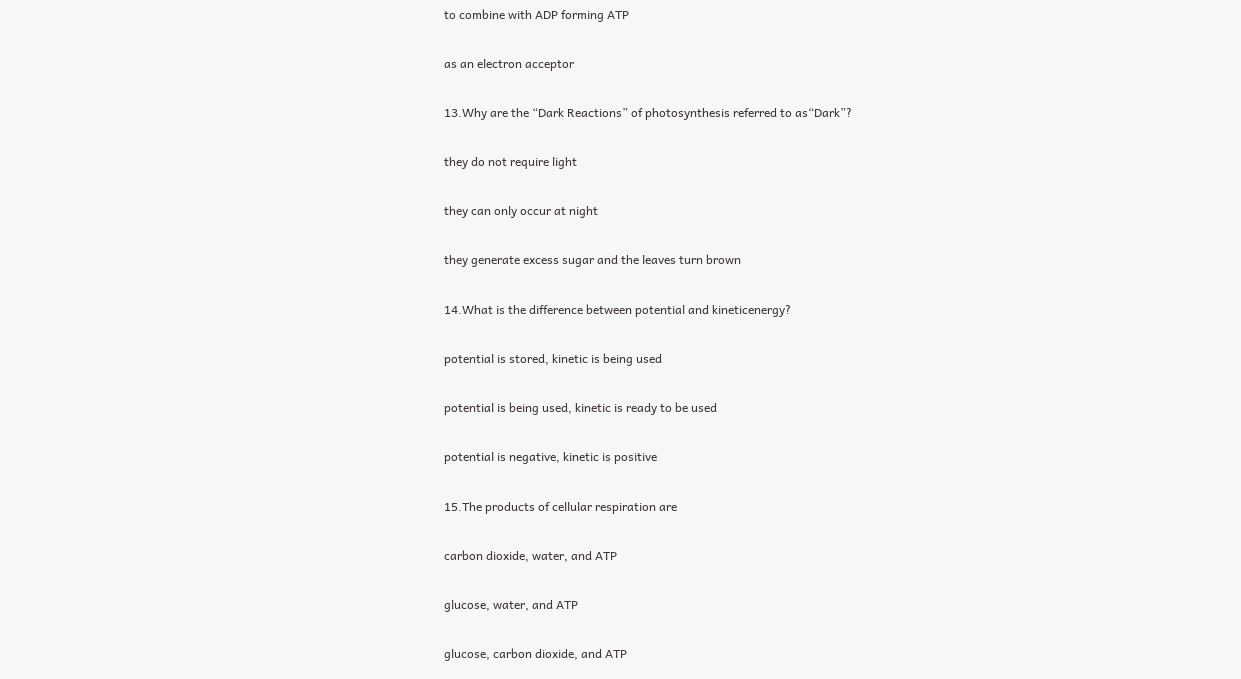to combine with ADP forming ATP

as an electron acceptor

13.Why are the “Dark Reactions” of photosynthesis referred to as“Dark”?

they do not require light

they can only occur at night

they generate excess sugar and the leaves turn brown

14.What is the difference between potential and kineticenergy?

potential is stored, kinetic is being used

potential is being used, kinetic is ready to be used

potential is negative, kinetic is positive

15.The products of cellular respiration are

carbon dioxide, water, and ATP

glucose, water, and ATP

glucose, carbon dioxide, and ATP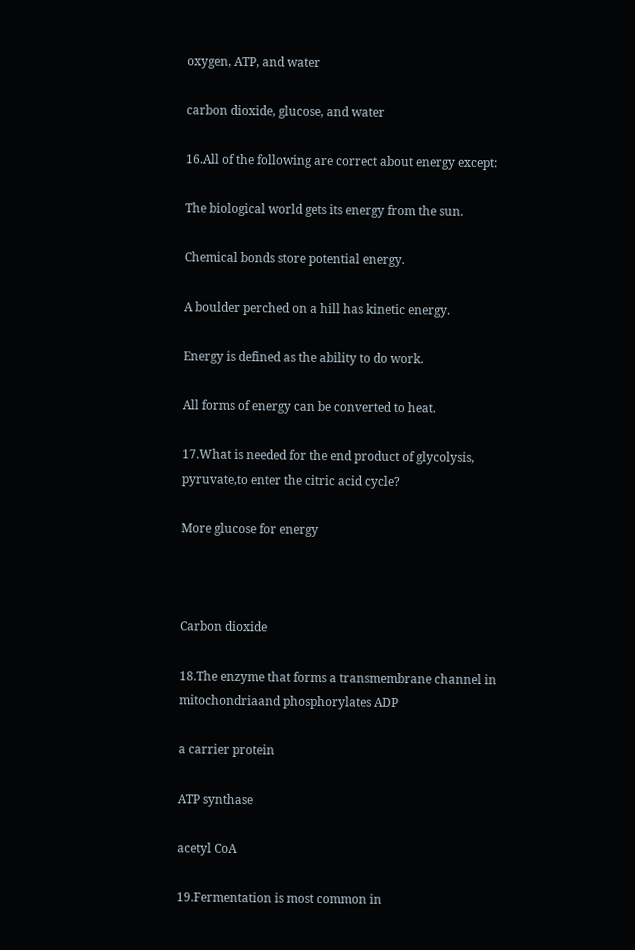oxygen, ATP, and water

carbon dioxide, glucose, and water

16.All of the following are correct about energy except:

The biological world gets its energy from the sun.

Chemical bonds store potential energy.

A boulder perched on a hill has kinetic energy.

Energy is defined as the ability to do work.

All forms of energy can be converted to heat.

17.What is needed for the end product of glycolysis, pyruvate,to enter the citric acid cycle?

More glucose for energy



Carbon dioxide

18.The enzyme that forms a transmembrane channel in mitochondriaand phosphorylates ADP

a carrier protein

ATP synthase

acetyl CoA

19.Fermentation is most common in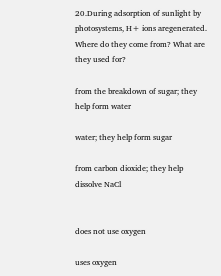20.During adsorption of sunlight by photosystems, H+ ions aregenerated. Where do they come from? What are they used for?

from the breakdown of sugar; they help form water

water; they help form sugar

from carbon dioxide; they help dissolve NaCl


does not use oxygen

uses oxygen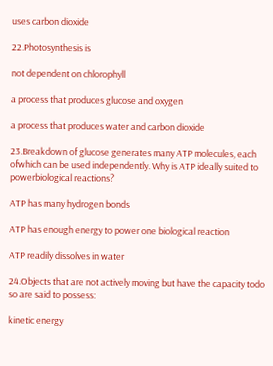uses carbon dioxide

22.Photosynthesis is

not dependent on chlorophyll

a process that produces glucose and oxygen

a process that produces water and carbon dioxide

23.Breakdown of glucose generates many ATP molecules, each ofwhich can be used independently. Why is ATP ideally suited to powerbiological reactions?

ATP has many hydrogen bonds

ATP has enough energy to power one biological reaction

ATP readily dissolves in water

24.Objects that are not actively moving but have the capacity todo so are said to possess:

kinetic energy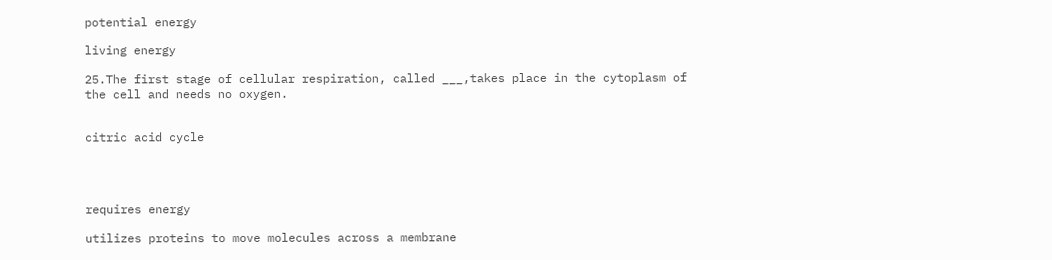potential energy

living energy

25.The first stage of cellular respiration, called ___,takes place in the cytoplasm of the cell and needs no oxygen.


citric acid cycle




requires energy

utilizes proteins to move molecules across a membrane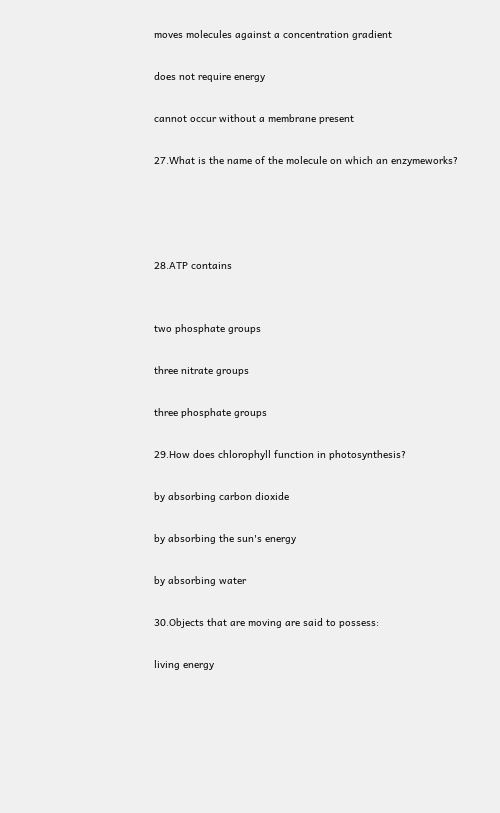moves molecules against a concentration gradient

does not require energy

cannot occur without a membrane present

27.What is the name of the molecule on which an enzymeworks?




28.ATP contains


two phosphate groups

three nitrate groups

three phosphate groups

29.How does chlorophyll function in photosynthesis?

by absorbing carbon dioxide

by absorbing the sun's energy

by absorbing water

30.Objects that are moving are said to possess:

living energy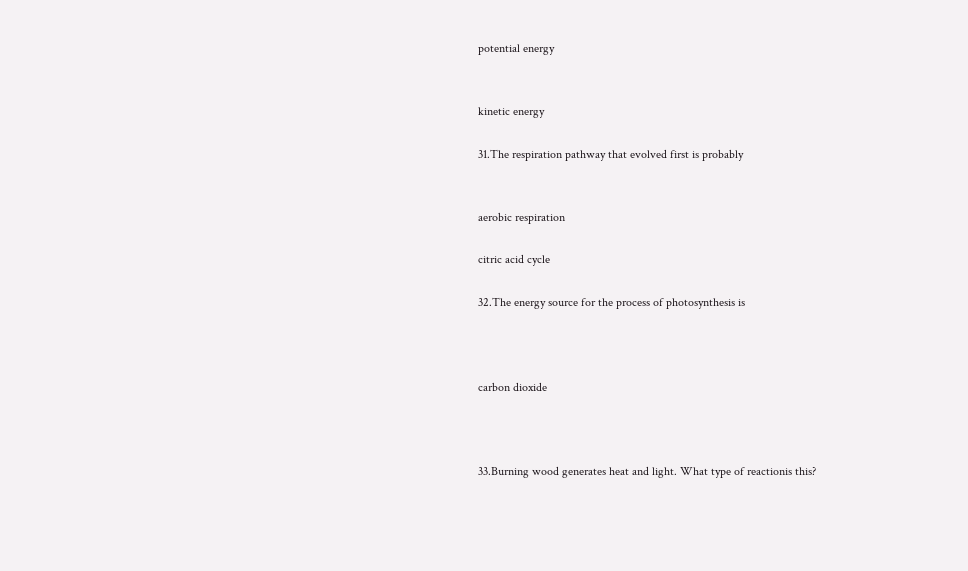potential energy


kinetic energy

31.The respiration pathway that evolved first is probably


aerobic respiration

citric acid cycle

32.The energy source for the process of photosynthesis is



carbon dioxide



33.Burning wood generates heat and light. What type of reactionis this?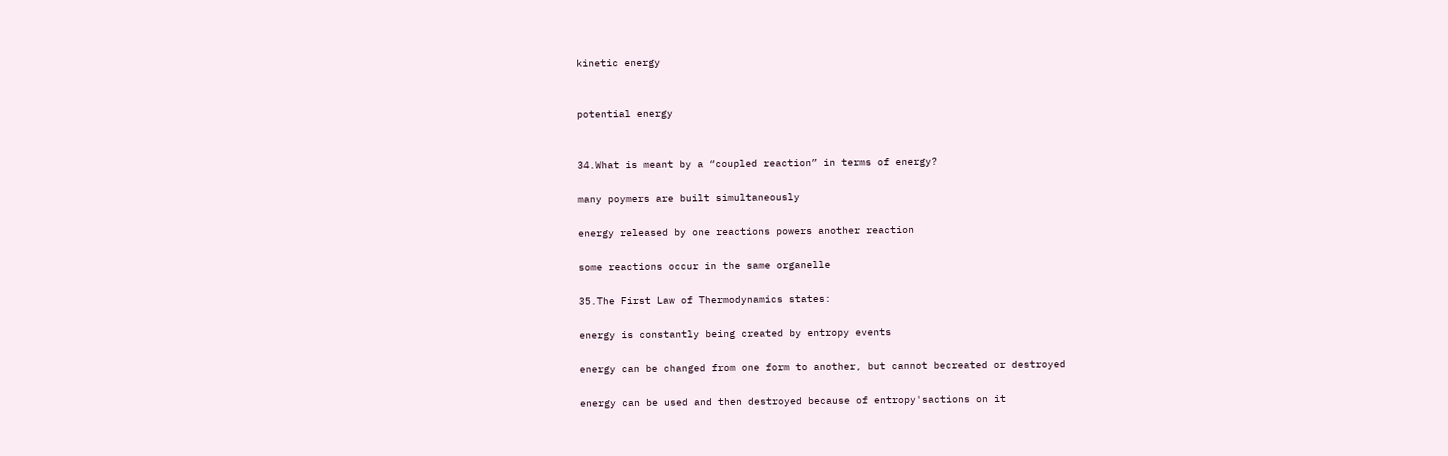kinetic energy


potential energy


34.What is meant by a “coupled reaction” in terms of energy?

many poymers are built simultaneously

energy released by one reactions powers another reaction

some reactions occur in the same organelle

35.The First Law of Thermodynamics states:

energy is constantly being created by entropy events

energy can be changed from one form to another, but cannot becreated or destroyed

energy can be used and then destroyed because of entropy'sactions on it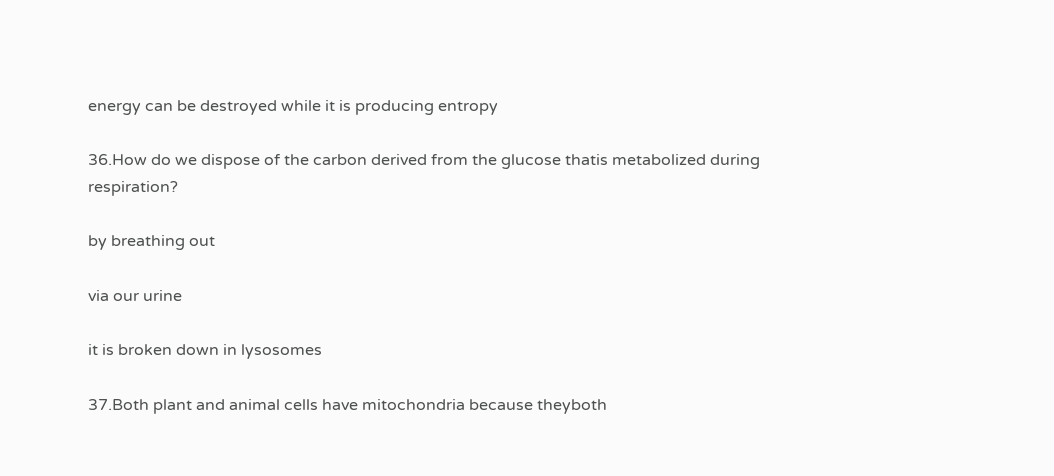energy can be destroyed while it is producing entropy

36.How do we dispose of the carbon derived from the glucose thatis metabolized during respiration?

by breathing out

via our urine

it is broken down in lysosomes

37.Both plant and animal cells have mitochondria because theyboth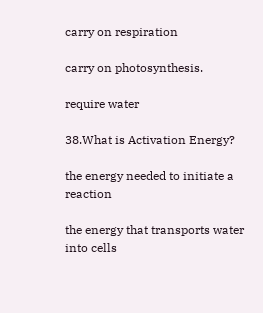carry on respiration

carry on photosynthesis.

require water

38.What is Activation Energy?

the energy needed to initiate a reaction

the energy that transports water into cells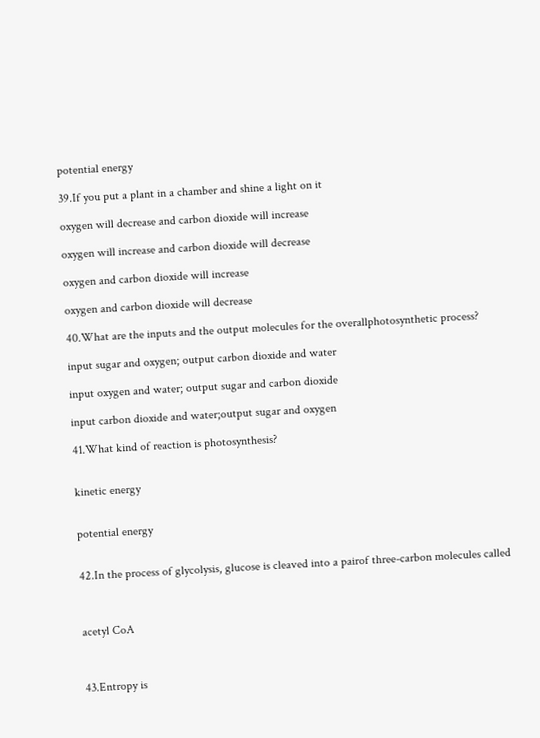potential energy

39.If you put a plant in a chamber and shine a light on it

oxygen will decrease and carbon dioxide will increase

oxygen will increase and carbon dioxide will decrease

oxygen and carbon dioxide will increase

oxygen and carbon dioxide will decrease

40.What are the inputs and the output molecules for the overallphotosynthetic process?

input sugar and oxygen; output carbon dioxide and water

input oxygen and water; output sugar and carbon dioxide

input carbon dioxide and water;output sugar and oxygen

41.What kind of reaction is photosynthesis?


kinetic energy


potential energy


42.In the process of glycolysis, glucose is cleaved into a pairof three-carbon molecules called



acetyl CoA



43.Entropy is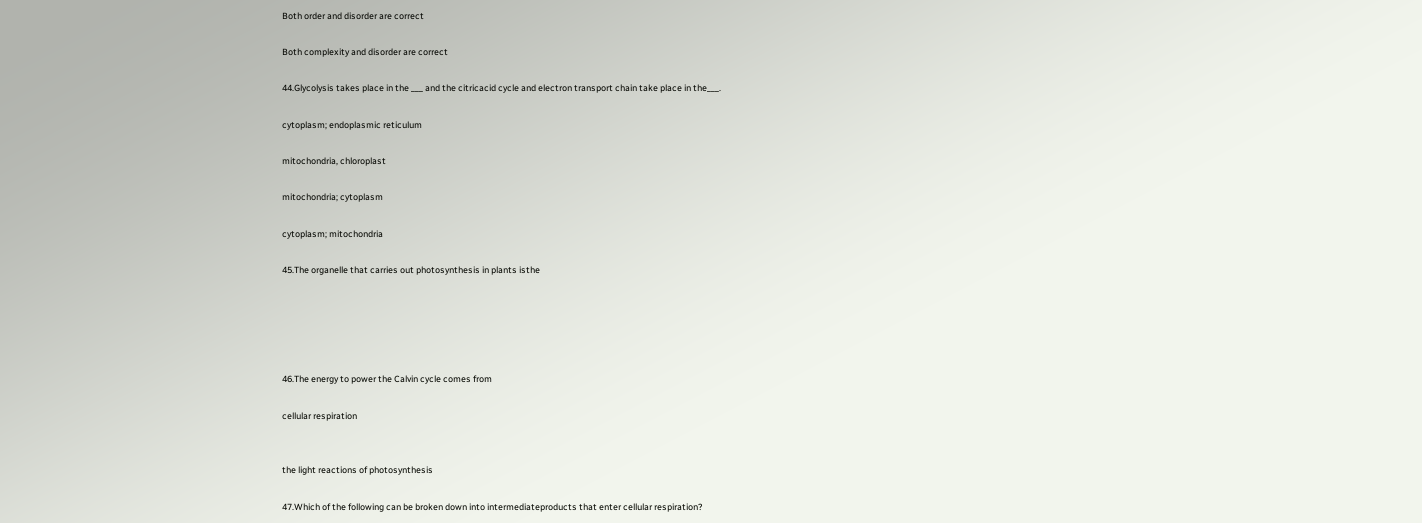Both order and disorder are correct

Both complexity and disorder are correct

44.Glycolysis takes place in the ___ and the citricacid cycle and electron transport chain take place in the___.

cytoplasm; endoplasmic reticulum

mitochondria, chloroplast

mitochondria; cytoplasm

cytoplasm; mitochondria

45.The organelle that carries out photosynthesis in plants isthe





46.The energy to power the Calvin cycle comes from

cellular respiration


the light reactions of photosynthesis

47.Which of the following can be broken down into intermediateproducts that enter cellular respiration?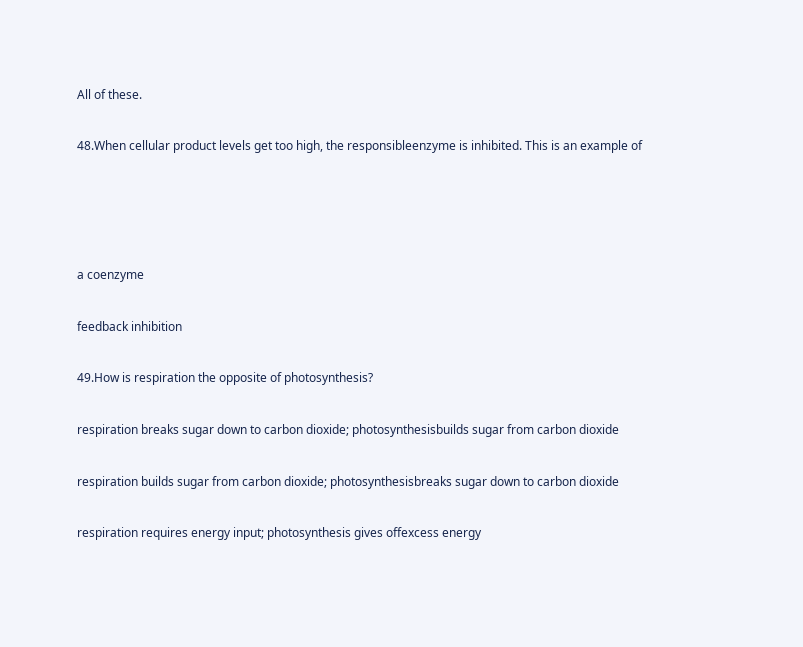All of these.

48.When cellular product levels get too high, the responsibleenzyme is inhibited. This is an example of




a coenzyme

feedback inhibition

49.How is respiration the opposite of photosynthesis?

respiration breaks sugar down to carbon dioxide; photosynthesisbuilds sugar from carbon dioxide

respiration builds sugar from carbon dioxide; photosynthesisbreaks sugar down to carbon dioxide

respiration requires energy input; photosynthesis gives offexcess energy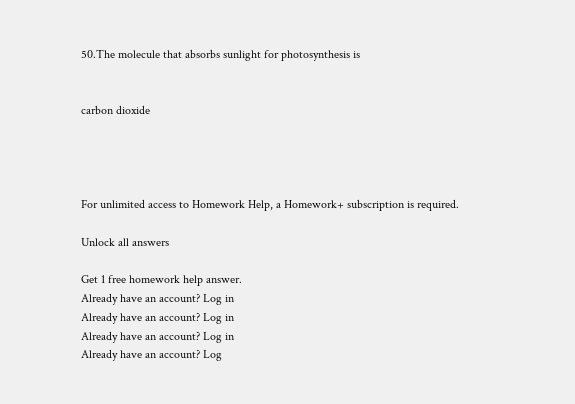50.The molecule that absorbs sunlight for photosynthesis is


carbon dioxide




For unlimited access to Homework Help, a Homework+ subscription is required.

Unlock all answers

Get 1 free homework help answer.
Already have an account? Log in
Already have an account? Log in
Already have an account? Log in
Already have an account? Log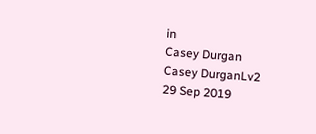in
Casey Durgan
Casey DurganLv2
29 Sep 2019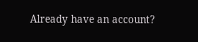Already have an account?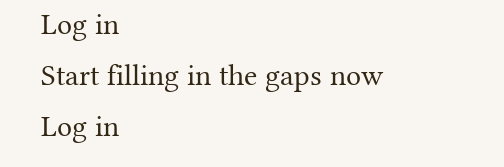Log in
Start filling in the gaps now
Log in